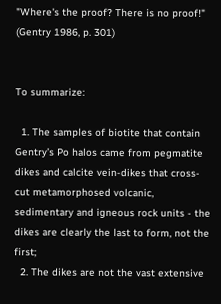"Where's the proof? There is no proof!" (Gentry 1986, p. 301)


To summarize:

  1. The samples of biotite that contain Gentry’s Po halos came from pegmatite dikes and calcite vein-dikes that cross-cut metamorphosed volcanic, sedimentary and igneous rock units - the dikes are clearly the last to form, not the first;
  2. The dikes are not the vast extensive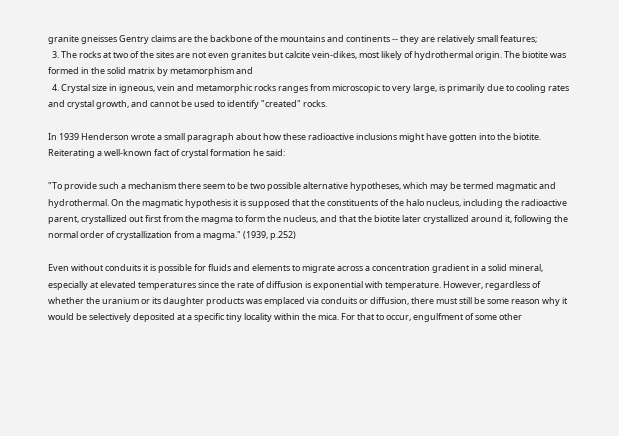granite gneisses Gentry claims are the backbone of the mountains and continents -- they are relatively small features;
  3. The rocks at two of the sites are not even granites but calcite vein-dikes, most likely of hydrothermal origin. The biotite was formed in the solid matrix by metamorphism and
  4. Crystal size in igneous, vein and metamorphic rocks ranges from microscopic to very large, is primarily due to cooling rates and crystal growth, and cannot be used to identify "created" rocks.

In 1939 Henderson wrote a small paragraph about how these radioactive inclusions might have gotten into the biotite. Reiterating a well-known fact of crystal formation he said:

"To provide such a mechanism there seem to be two possible alternative hypotheses, which may be termed magmatic and hydrothermal. On the magmatic hypothesis it is supposed that the constituents of the halo nucleus, including the radioactive parent, crystallized out first from the magma to form the nucleus, and that the biotite later crystallized around it, following the normal order of crystallization from a magma." (1939, p.252)

Even without conduits it is possible for fluids and elements to migrate across a concentration gradient in a solid mineral, especially at elevated temperatures since the rate of diffusion is exponential with temperature. However, regardless of whether the uranium or its daughter products was emplaced via conduits or diffusion, there must still be some reason why it would be selectively deposited at a specific tiny locality within the mica. For that to occur, engulfment of some other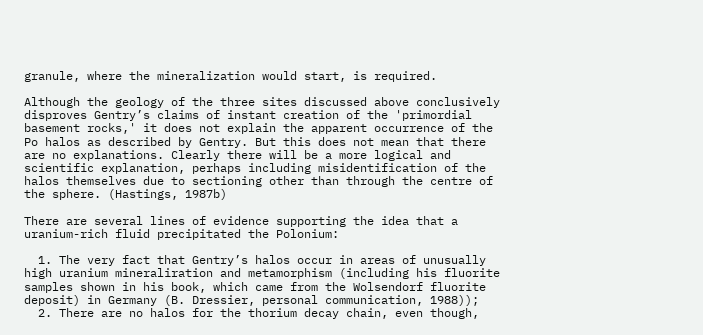granule, where the mineralization would start, is required.

Although the geology of the three sites discussed above conclusively disproves Gentry’s claims of instant creation of the 'primordial basement rocks,' it does not explain the apparent occurrence of the Po halos as described by Gentry. But this does not mean that there are no explanations. Clearly there will be a more logical and scientific explanation, perhaps including misidentification of the halos themselves due to sectioning other than through the centre of the sphere. (Hastings, 1987b)

There are several lines of evidence supporting the idea that a uranium-rich fluid precipitated the Polonium:

  1. The very fact that Gentry’s halos occur in areas of unusually high uranium mineraliration and metamorphism (including his fluorite samples shown in his book, which came from the Wolsendorf fluorite deposit) in Germany (B. Dressier, personal communication, 1988));
  2. There are no halos for the thorium decay chain, even though,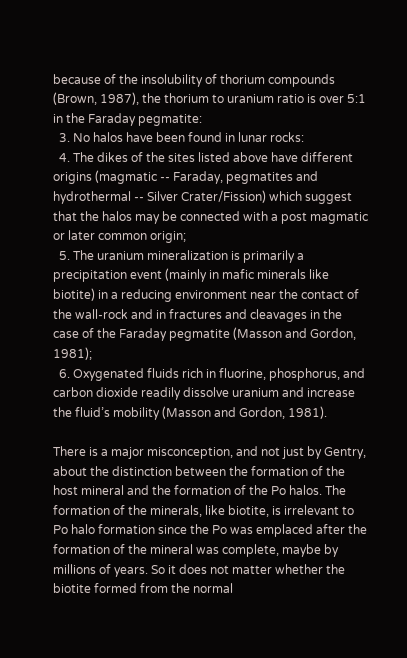because of the insolubility of thorium compounds (Brown, 1987), the thorium to uranium ratio is over 5:1 in the Faraday pegmatite:
  3. No halos have been found in lunar rocks:
  4. The dikes of the sites listed above have different origins (magmatic -- Faraday, pegmatites and hydrothermal -- Silver Crater/Fission) which suggest that the halos may be connected with a post magmatic or later common origin;
  5. The uranium mineralization is primarily a precipitation event (mainly in mafic minerals like biotite) in a reducing environment near the contact of the wall-rock and in fractures and cleavages in the case of the Faraday pegmatite (Masson and Gordon, 1981);
  6. Oxygenated fluids rich in fluorine, phosphorus, and carbon dioxide readily dissolve uranium and increase the fluid’s mobility (Masson and Gordon, 1981).

There is a major misconception, and not just by Gentry, about the distinction between the formation of the host mineral and the formation of the Po halos. The formation of the minerals, like biotite, is irrelevant to Po halo formation since the Po was emplaced after the formation of the mineral was complete, maybe by millions of years. So it does not matter whether the biotite formed from the normal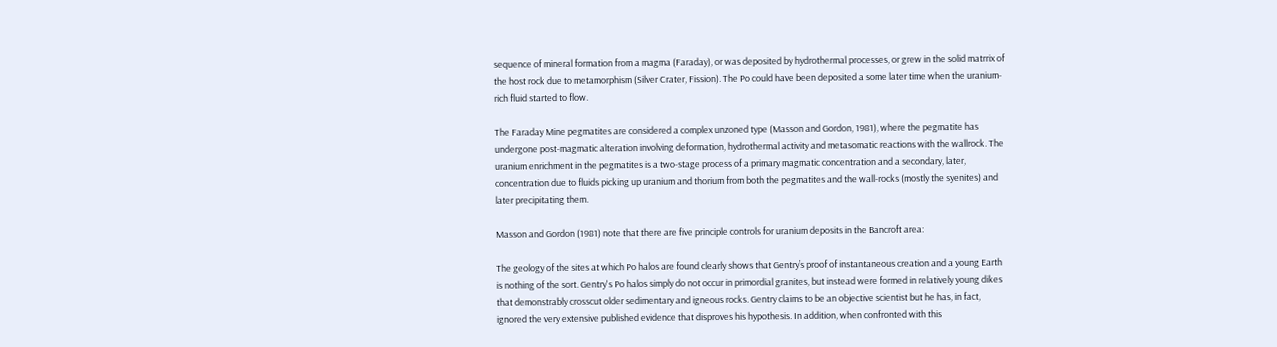sequence of mineral formation from a magma (Faraday), or was deposited by hydrothermal processes, or grew in the solid matrrix of the host rock due to metamorphism (Silver Crater, Fission). The Po could have been deposited a some later time when the uranium-rich fluid started to flow.

The Faraday Mine pegmatites are considered a complex unzoned type (Masson and Gordon, 1981), where the pegmatite has undergone post-magmatic alteration involving deformation, hydrothermal activity and metasomatic reactions with the wallrock. The uranium enrichment in the pegmatites is a two-stage process of a primary magmatic concentration and a secondary, later, concentration due to fluids picking up uranium and thorium from both the pegmatites and the wall-rocks (mostly the syenites) and later precipitating them.

Masson and Gordon (1981) note that there are five principle controls for uranium deposits in the Bancroft area:

The geology of the sites at which Po halos are found clearly shows that Gentry’s proof of instantaneous creation and a young Earth is nothing of the sort. Gentry's Po halos simply do not occur in primordial granites, but instead were formed in relatively young dikes that demonstrably crosscut older sedimentary and igneous rocks. Gentry claims to be an objective scientist but he has, in fact, ignored the very extensive published evidence that disproves his hypothesis. In addition, when confronted with this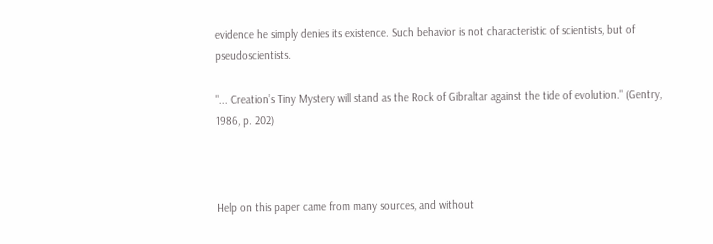evidence he simply denies its existence. Such behavior is not characteristic of scientists, but of pseudoscientists.

"... Creation’s Tiny Mystery will stand as the Rock of Gibraltar against the tide of evolution." (Gentry, 1986, p. 202)



Help on this paper came from many sources, and without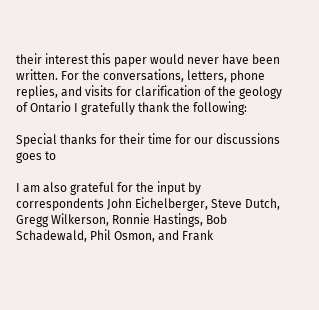their interest this paper would never have been written. For the conversations, letters, phone replies, and visits for clarification of the geology of Ontario I gratefully thank the following:

Special thanks for their time for our discussions goes to

I am also grateful for the input by correspondents John Eichelberger, Steve Dutch, Gregg Wilkerson, Ronnie Hastings, Bob Schadewald, Phil Osmon, and Frank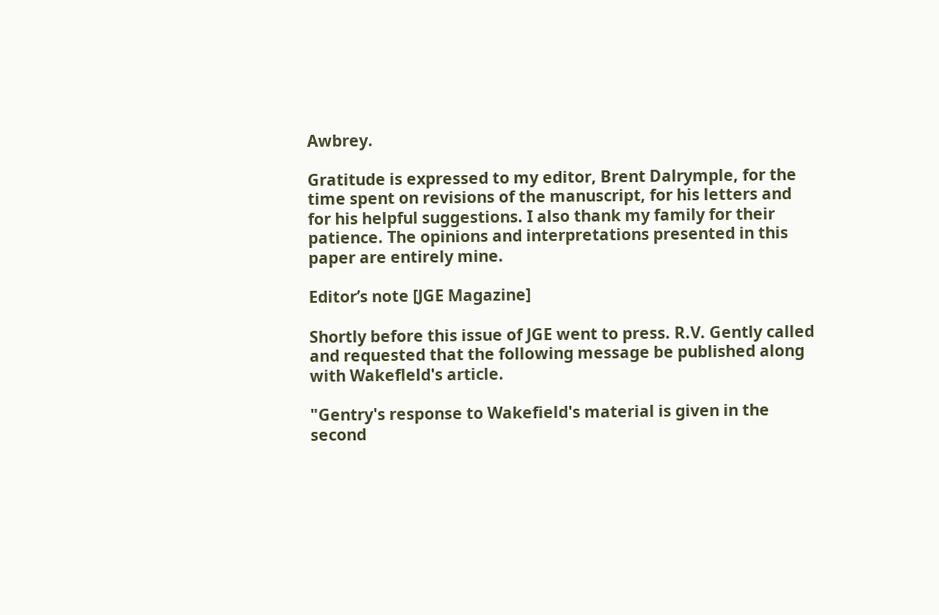Awbrey.

Gratitude is expressed to my editor, Brent Dalrymple, for the time spent on revisions of the manuscript, for his letters and for his helpful suggestions. I also thank my family for their patience. The opinions and interpretations presented in this paper are entirely mine.

Editor’s note [JGE Magazine]

Shortly before this issue of JGE went to press. R.V. Gently called and requested that the following message be published along with Wakefleld's article.

"Gentry's response to Wakefield's material is given in the second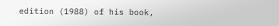edition (1988) of his book,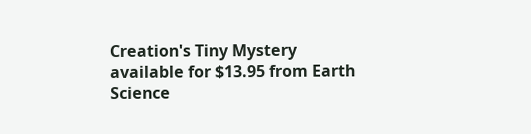Creation's Tiny Mystery available for $13.95 from Earth Science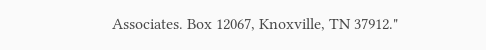Associates. Box 12067, Knoxville, TN 37912."